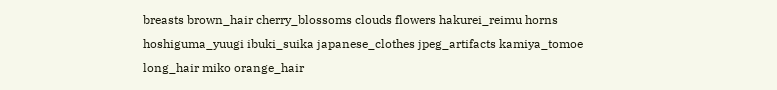breasts brown_hair cherry_blossoms clouds flowers hakurei_reimu horns hoshiguma_yuugi ibuki_suika japanese_clothes jpeg_artifacts kamiya_tomoe long_hair miko orange_hair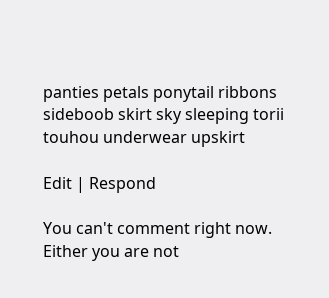panties petals ponytail ribbons sideboob skirt sky sleeping torii touhou underwear upskirt

Edit | Respond

You can't comment right now.
Either you are not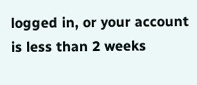logged in, or your account is less than 2 weeks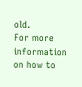old.
For more information on how to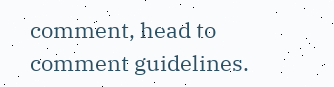comment, head to comment guidelines.